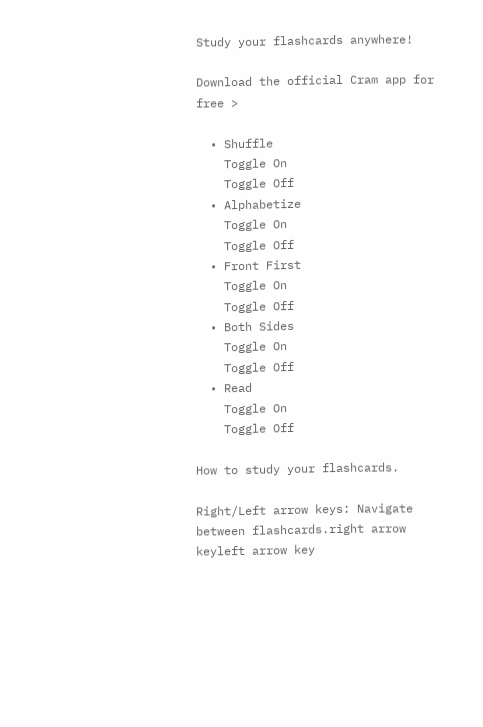Study your flashcards anywhere!

Download the official Cram app for free >

  • Shuffle
    Toggle On
    Toggle Off
  • Alphabetize
    Toggle On
    Toggle Off
  • Front First
    Toggle On
    Toggle Off
  • Both Sides
    Toggle On
    Toggle Off
  • Read
    Toggle On
    Toggle Off

How to study your flashcards.

Right/Left arrow keys: Navigate between flashcards.right arrow keyleft arrow key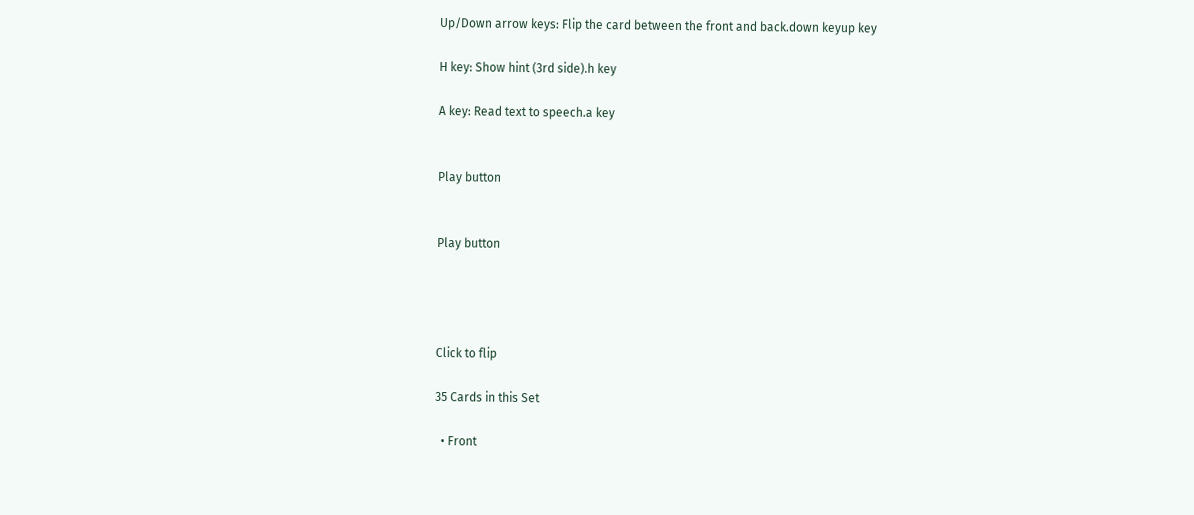Up/Down arrow keys: Flip the card between the front and back.down keyup key

H key: Show hint (3rd side).h key

A key: Read text to speech.a key


Play button


Play button




Click to flip

35 Cards in this Set

  • Front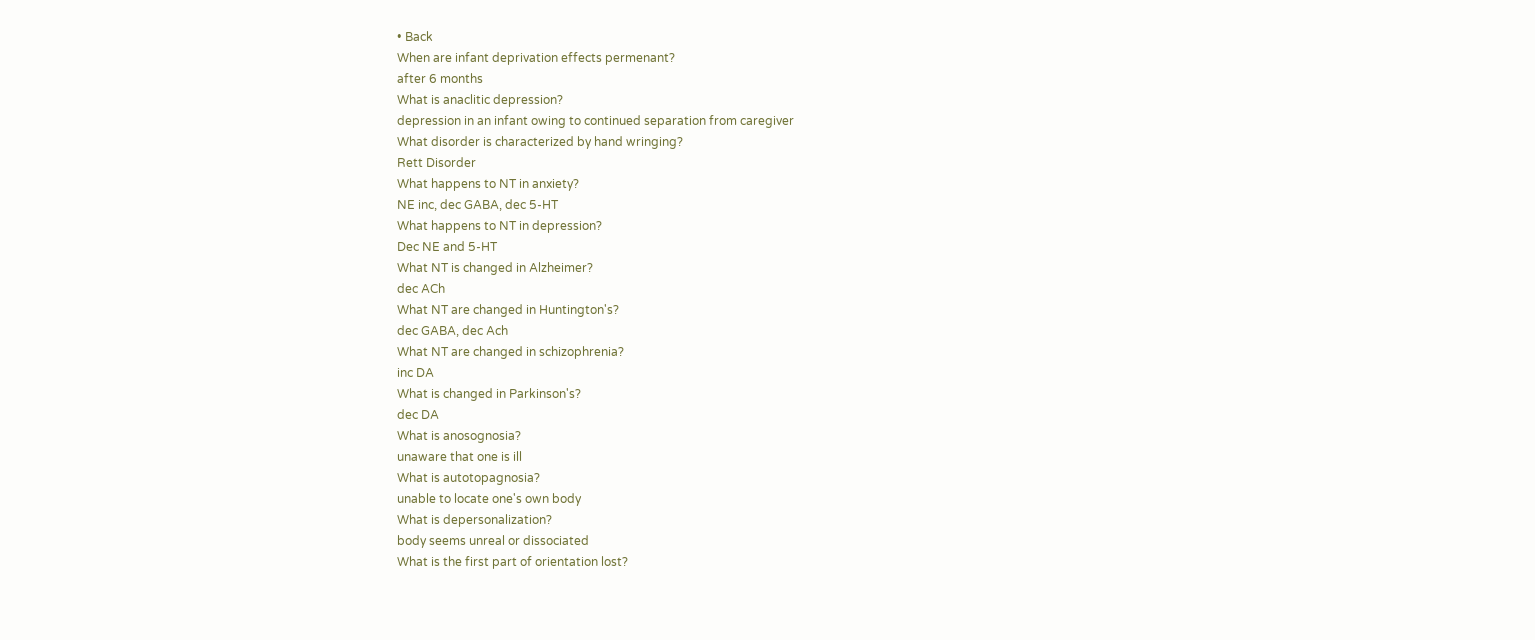• Back
When are infant deprivation effects permenant?
after 6 months
What is anaclitic depression?
depression in an infant owing to continued separation from caregiver
What disorder is characterized by hand wringing?
Rett Disorder
What happens to NT in anxiety?
NE inc, dec GABA, dec 5-HT
What happens to NT in depression?
Dec NE and 5-HT
What NT is changed in Alzheimer?
dec ACh
What NT are changed in Huntington's?
dec GABA, dec Ach
What NT are changed in schizophrenia?
inc DA
What is changed in Parkinson's?
dec DA
What is anosognosia?
unaware that one is ill
What is autotopagnosia?
unable to locate one's own body
What is depersonalization?
body seems unreal or dissociated
What is the first part of orientation lost?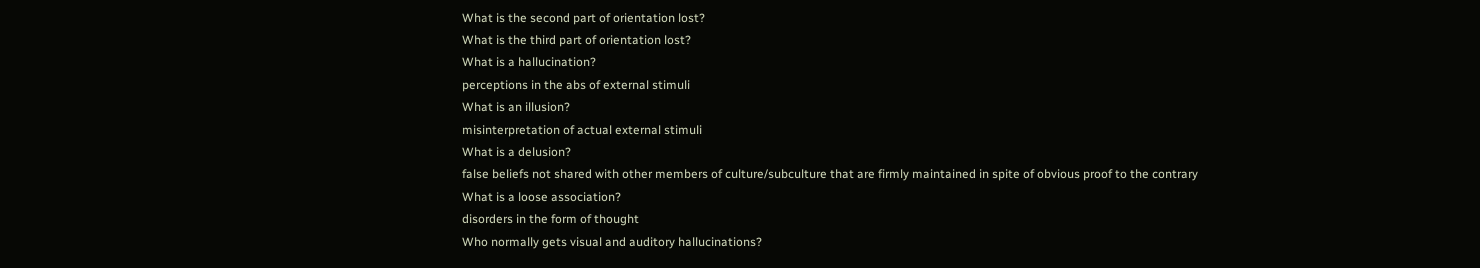What is the second part of orientation lost?
What is the third part of orientation lost?
What is a hallucination?
perceptions in the abs of external stimuli
What is an illusion?
misinterpretation of actual external stimuli
What is a delusion?
false beliefs not shared with other members of culture/subculture that are firmly maintained in spite of obvious proof to the contrary
What is a loose association?
disorders in the form of thought
Who normally gets visual and auditory hallucinations?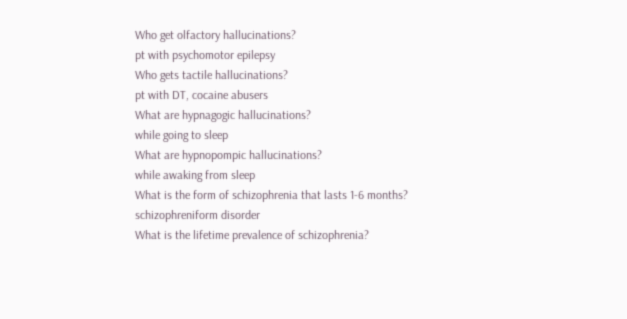Who get olfactory hallucinations?
pt with psychomotor epilepsy
Who gets tactile hallucinations?
pt with DT, cocaine abusers
What are hypnagogic hallucinations?
while going to sleep
What are hypnopompic hallucinations?
while awaking from sleep
What is the form of schizophrenia that lasts 1-6 months?
schizophreniform disorder
What is the lifetime prevalence of schizophrenia?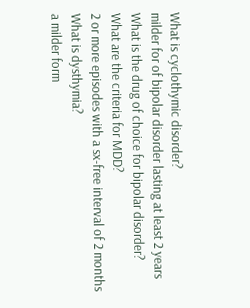What is cyclothymic disorder?
milder for of bipolar disorder lasting at least 2 years
What is the drug of choice for bipolar disorder?
What are the criteria for MDD?
2 or more episodes with a sx-free interval of 2 months
What is dysthymia?
a milder form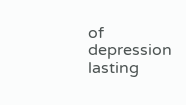of depression lasting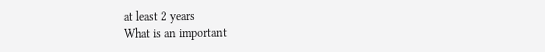at least 2 years
What is an important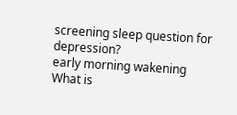screening sleep question for depression?
early morning wakening
What is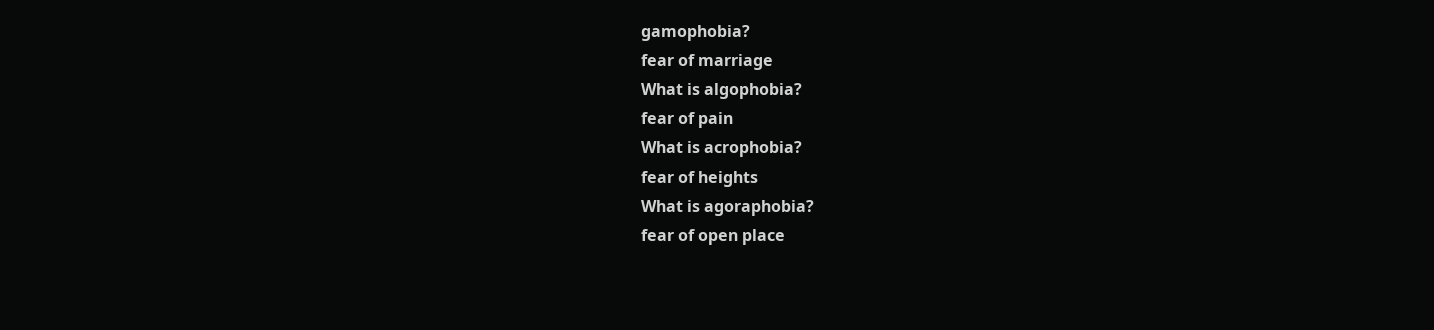gamophobia?
fear of marriage
What is algophobia?
fear of pain
What is acrophobia?
fear of heights
What is agoraphobia?
fear of open place